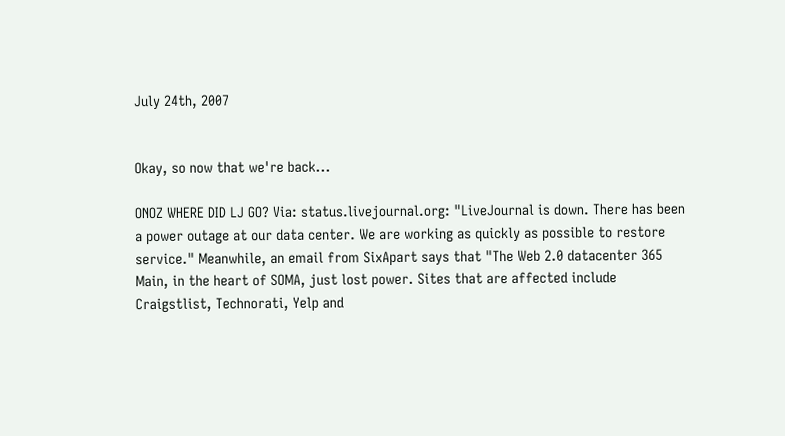July 24th, 2007


Okay, so now that we're back...

ONOZ WHERE DID LJ GO? Via: status.livejournal.org: "LiveJournal is down. There has been a power outage at our data center. We are working as quickly as possible to restore service." Meanwhile, an email from SixApart says that "The Web 2.0 datacenter 365 Main, in the heart of SOMA, just lost power. Sites that are affected include Craigstlist, Technorati, Yelp and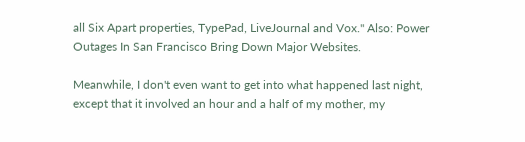all Six Apart properties, TypePad, LiveJournal and Vox." Also: Power Outages In San Francisco Bring Down Major Websites.

Meanwhile, I don't even want to get into what happened last night, except that it involved an hour and a half of my mother, my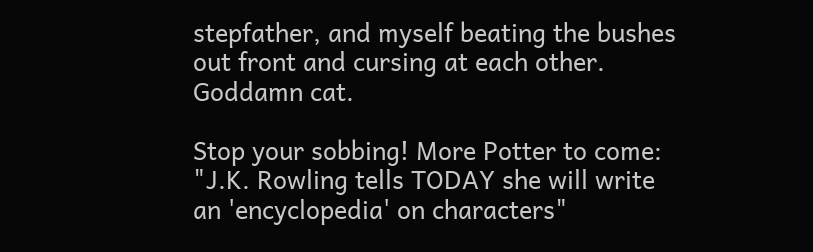stepfather, and myself beating the bushes out front and cursing at each other. Goddamn cat.

Stop your sobbing! More Potter to come: "J.K. Rowling tells TODAY she will write an 'encyclopedia' on characters"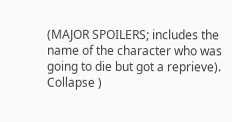(MAJOR SPOILERS; includes the name of the character who was going to die but got a reprieve). Collapse )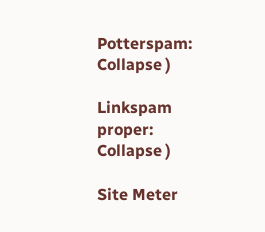Potterspam: Collapse )

Linkspam proper: Collapse )

Site Meter